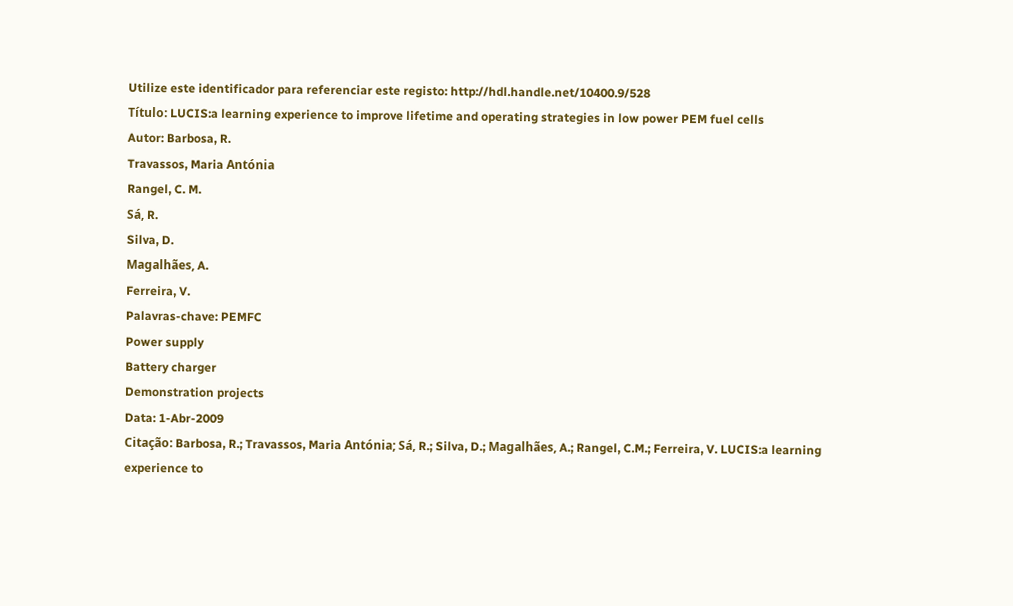Utilize este identificador para referenciar este registo: http://hdl.handle.net/10400.9/528
Título: LUCIS:a learning experience to improve lifetime and operating strategies in low power PEM fuel cells
Autor: Barbosa, R.
Travassos, Maria Antónia
Rangel, C. M.
Sá, R.
Silva, D.
Magalhães, A.
Ferreira, V.
Palavras-chave: PEMFC
Power supply
Battery charger
Demonstration projects
Data: 1-Abr-2009
Citação: Barbosa, R.; Travassos, Maria Antónia; Sá, R.; Silva, D.; Magalhães, A.; Rangel, C.M.; Ferreira, V. LUCIS:a learning experience to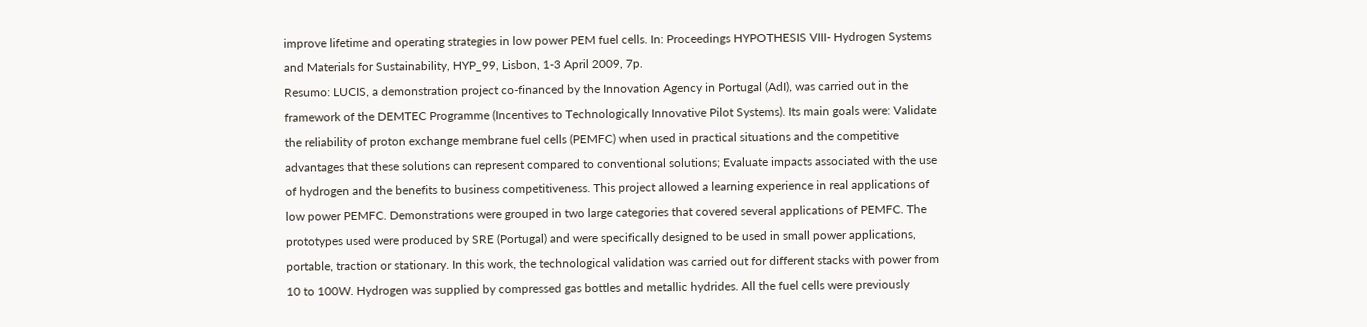improve lifetime and operating strategies in low power PEM fuel cells. In: Proceedings HYPOTHESIS VIII- Hydrogen Systems and Materials for Sustainability, HYP_99, Lisbon, 1-3 April 2009, 7p.
Resumo: LUCIS, a demonstration project co-financed by the Innovation Agency in Portugal (AdI), was carried out in the framework of the DEMTEC Programme (Incentives to Technologically Innovative Pilot Systems). Its main goals were: Validate the reliability of proton exchange membrane fuel cells (PEMFC) when used in practical situations and the competitive advantages that these solutions can represent compared to conventional solutions; Evaluate impacts associated with the use of hydrogen and the benefits to business competitiveness. This project allowed a learning experience in real applications of low power PEMFC. Demonstrations were grouped in two large categories that covered several applications of PEMFC. The prototypes used were produced by SRE (Portugal) and were specifically designed to be used in small power applications, portable, traction or stationary. In this work, the technological validation was carried out for different stacks with power from 10 to 100W. Hydrogen was supplied by compressed gas bottles and metallic hydrides. All the fuel cells were previously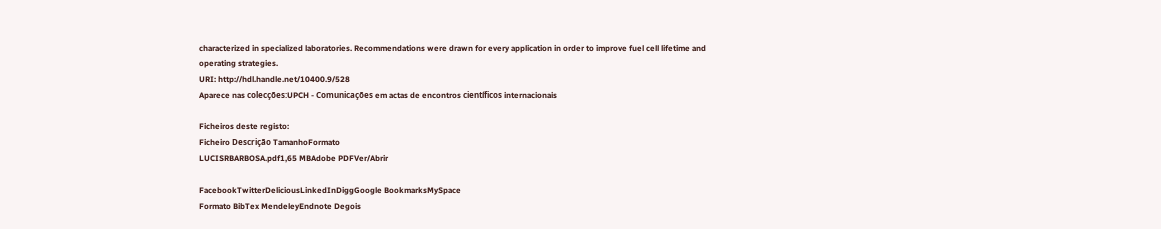characterized in specialized laboratories. Recommendations were drawn for every application in order to improve fuel cell lifetime and operating strategies.
URI: http://hdl.handle.net/10400.9/528
Aparece nas colecções:UPCH - Comunicações em actas de encontros científicos internacionais

Ficheiros deste registo:
Ficheiro Descrição TamanhoFormato
LUCISRBARBOSA.pdf1,65 MBAdobe PDFVer/Abrir

FacebookTwitterDeliciousLinkedInDiggGoogle BookmarksMySpace
Formato BibTex MendeleyEndnote Degois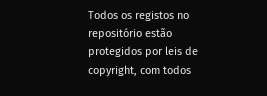Todos os registos no repositório estão protegidos por leis de copyright, com todos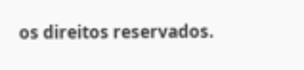os direitos reservados.